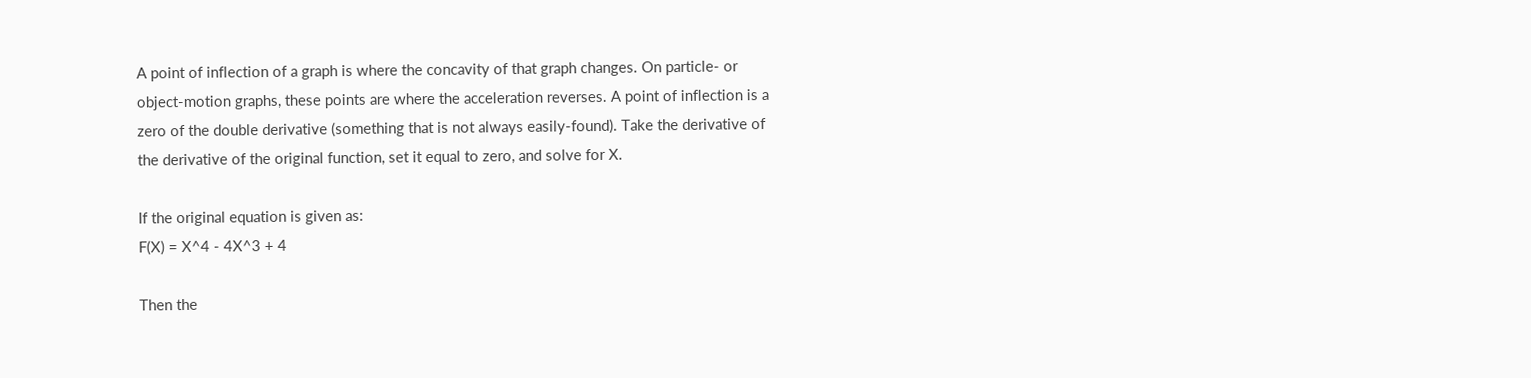A point of inflection of a graph is where the concavity of that graph changes. On particle- or object-motion graphs, these points are where the acceleration reverses. A point of inflection is a zero of the double derivative (something that is not always easily-found). Take the derivative of the derivative of the original function, set it equal to zero, and solve for X.

If the original equation is given as:
F(X) = X^4 - 4X^3 + 4

Then the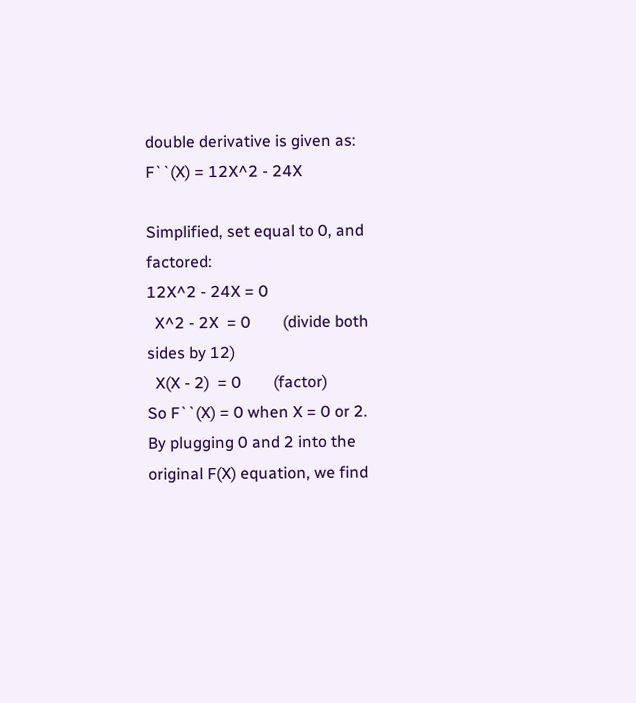double derivative is given as:
F``(X) = 12X^2 - 24X

Simplified, set equal to 0, and factored:
12X^2 - 24X = 0
  X^2 - 2X  = 0        (divide both sides by 12)
  X(X - 2)  = 0        (factor)
So F``(X) = 0 when X = 0 or 2.
By plugging 0 and 2 into the original F(X) equation, we find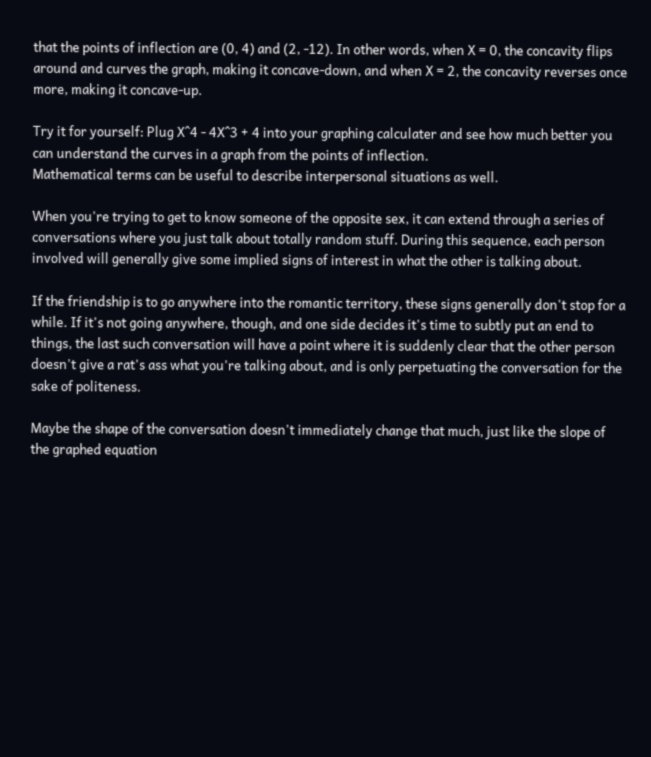that the points of inflection are (0, 4) and (2, -12). In other words, when X = 0, the concavity flips around and curves the graph, making it concave-down, and when X = 2, the concavity reverses once more, making it concave-up.

Try it for yourself: Plug X^4 - 4X^3 + 4 into your graphing calculater and see how much better you can understand the curves in a graph from the points of inflection.
Mathematical terms can be useful to describe interpersonal situations as well.

When you're trying to get to know someone of the opposite sex, it can extend through a series of conversations where you just talk about totally random stuff. During this sequence, each person involved will generally give some implied signs of interest in what the other is talking about.

If the friendship is to go anywhere into the romantic territory, these signs generally don't stop for a while. If it's not going anywhere, though, and one side decides it's time to subtly put an end to things, the last such conversation will have a point where it is suddenly clear that the other person doesn't give a rat's ass what you're talking about, and is only perpetuating the conversation for the sake of politeness.

Maybe the shape of the conversation doesn't immediately change that much, just like the slope of the graphed equation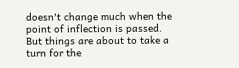doesn't change much when the point of inflection is passed. But things are about to take a turn for the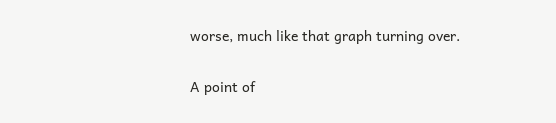worse, much like that graph turning over.

A point of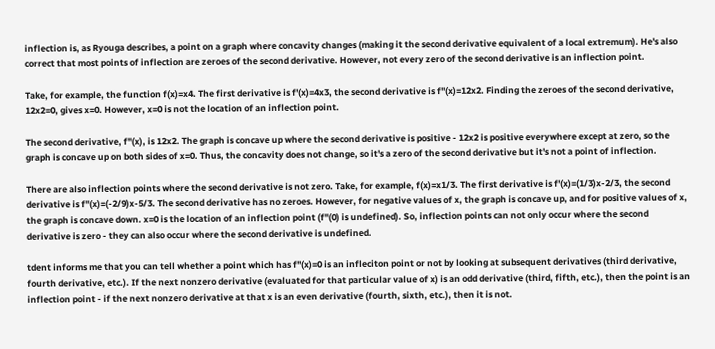inflection is, as Ryouga describes, a point on a graph where concavity changes (making it the second derivative equivalent of a local extremum). He's also correct that most points of inflection are zeroes of the second derivative. However, not every zero of the second derivative is an inflection point.

Take, for example, the function f(x)=x4. The first derivative is f'(x)=4x3, the second derivative is f''(x)=12x2. Finding the zeroes of the second derivative, 12x2=0, gives x=0. However, x=0 is not the location of an inflection point.

The second derivative, f''(x), is 12x2. The graph is concave up where the second derivative is positive - 12x2 is positive everywhere except at zero, so the graph is concave up on both sides of x=0. Thus, the concavity does not change, so it's a zero of the second derivative but it's not a point of inflection.

There are also inflection points where the second derivative is not zero. Take, for example, f(x)=x1/3. The first derivative is f'(x)=(1/3)x-2/3, the second derivative is f''(x)=(-2/9)x-5/3. The second derivative has no zeroes. However, for negative values of x, the graph is concave up, and for positive values of x, the graph is concave down. x=0 is the location of an inflection point (f''(0) is undefined). So, inflection points can not only occur where the second derivative is zero - they can also occur where the second derivative is undefined.

tdent informs me that you can tell whether a point which has f''(x)=0 is an infleciton point or not by looking at subsequent derivatives (third derivative, fourth derivative, etc.). If the next nonzero derivative (evaluated for that particular value of x) is an odd derivative (third, fifth, etc.), then the point is an inflection point - if the next nonzero derivative at that x is an even derivative (fourth, sixth, etc.), then it is not.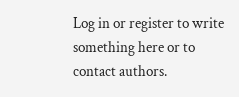Log in or register to write something here or to contact authors.